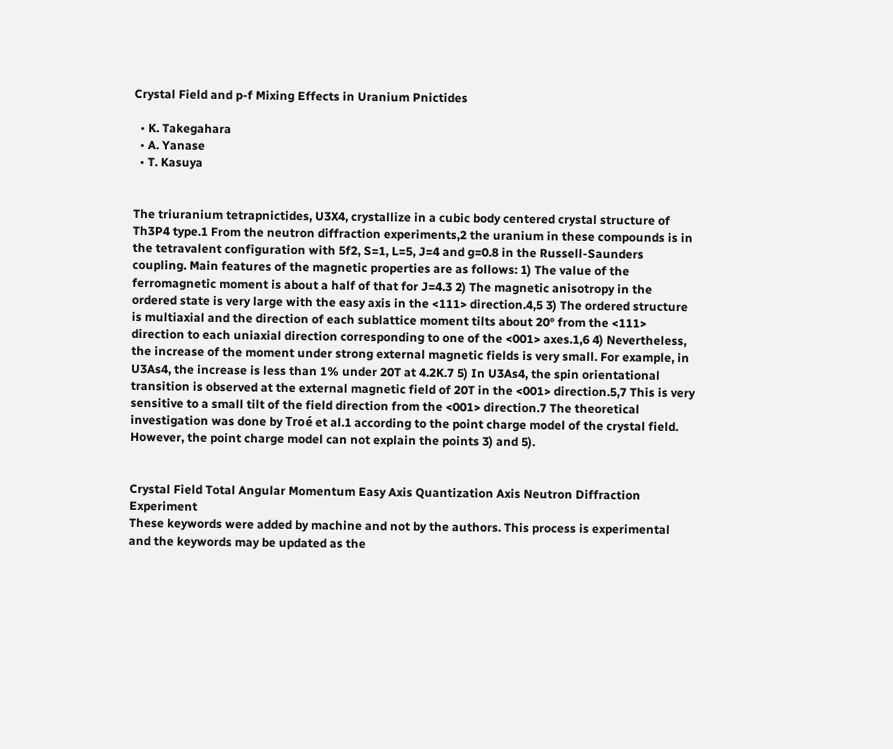Crystal Field and p-f Mixing Effects in Uranium Pnictides

  • K. Takegahara
  • A. Yanase
  • T. Kasuya


The triuranium tetrapnictides, U3X4, crystallize in a cubic body centered crystal structure of Th3P4 type.1 From the neutron diffraction experiments,2 the uranium in these compounds is in the tetravalent configuration with 5f2, S=1, L=5, J=4 and g=0.8 in the Russell-Saunders coupling. Main features of the magnetic properties are as follows: 1) The value of the ferromagnetic moment is about a half of that for J=4.3 2) The magnetic anisotropy in the ordered state is very large with the easy axis in the <111> direction.4,5 3) The ordered structure is multiaxial and the direction of each sublattice moment tilts about 20° from the <111> direction to each uniaxial direction corresponding to one of the <001> axes.1,6 4) Nevertheless, the increase of the moment under strong external magnetic fields is very small. For example, in U3As4, the increase is less than 1% under 20T at 4.2K.7 5) In U3As4, the spin orientational transition is observed at the external magnetic field of 20T in the <001> direction.5,7 This is very sensitive to a small tilt of the field direction from the <001> direction.7 The theoretical investigation was done by Troé et al.1 according to the point charge model of the crystal field. However, the point charge model can not explain the points 3) and 5).


Crystal Field Total Angular Momentum Easy Axis Quantization Axis Neutron Diffraction Experiment
These keywords were added by machine and not by the authors. This process is experimental and the keywords may be updated as the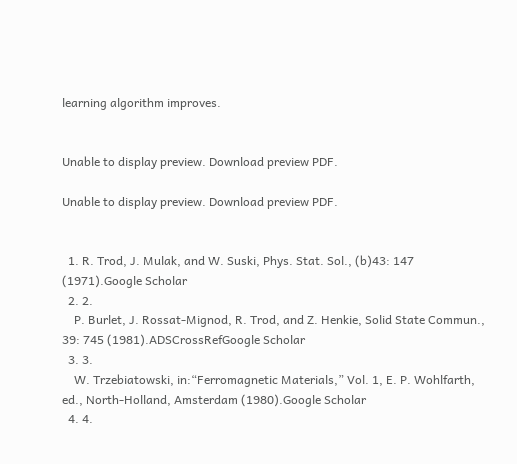learning algorithm improves.


Unable to display preview. Download preview PDF.

Unable to display preview. Download preview PDF.


  1. R. Trod, J. Mulak, and W. Suski, Phys. Stat. Sol., (b)43: 147 (1971).Google Scholar
  2. 2.
    P. Burlet, J. Rossat-Mignod, R. Trod, and Z. Henkie, Solid State Commun., 39: 745 (1981).ADSCrossRefGoogle Scholar
  3. 3.
    W. Trzebiatowski, in:“Ferromagnetic Materials,” Vol. 1, E. P. Wohlfarth, ed., North-Holland, Amsterdam (1980).Google Scholar
  4. 4.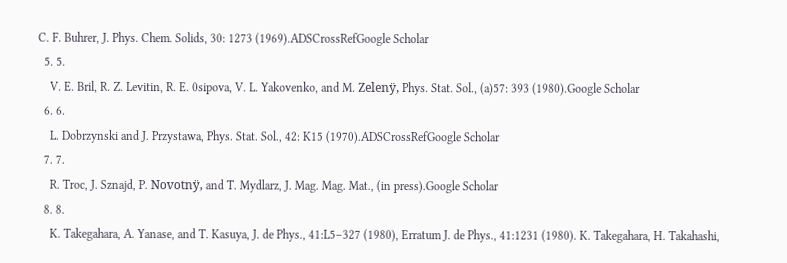C. F. Buhrer, J. Phys. Chem. Solids, 30: 1273 (1969).ADSCrossRefGoogle Scholar
  5. 5.
    V. E. Bril, R. Z. Levitin, R. E. 0sipova, V. L. Yakovenko, and M. Zelenÿ, Phys. Stat. Sol., (a)57: 393 (1980).Google Scholar
  6. 6.
    L. Dobrzynski and J. Przystawa, Phys. Stat. Sol., 42: K15 (1970).ADSCrossRefGoogle Scholar
  7. 7.
    R. Troc, J. Sznajd, P. Novotnÿ, and T. Mydlarz, J. Mag. Mag. Mat., (in press).Google Scholar
  8. 8.
    K. Takegahara, A. Yanase, and T. Kasuya, J. de Phys., 41:L5–327 (1980), Erratum J. de Phys., 41:1231 (1980). K. Takegahara, H. Takahashi,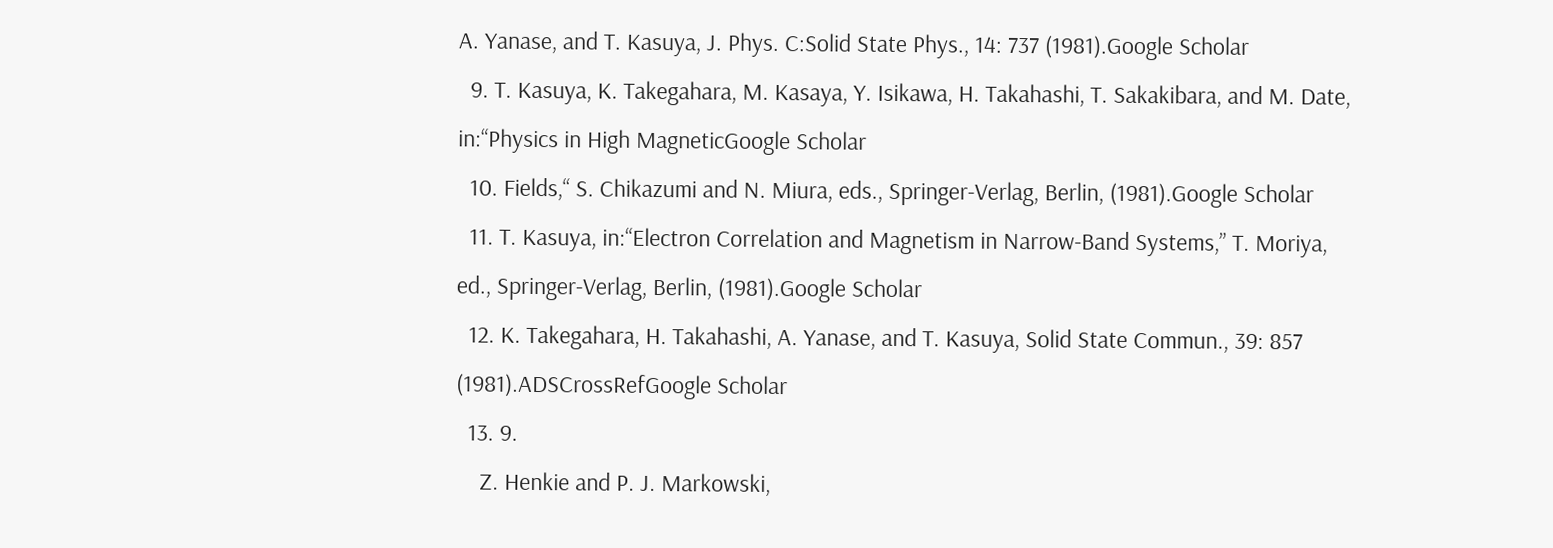A. Yanase, and T. Kasuya, J. Phys. C:Solid State Phys., 14: 737 (1981).Google Scholar
  9. T. Kasuya, K. Takegahara, M. Kasaya, Y. Isikawa, H. Takahashi, T. Sakakibara, and M. Date, in:“Physics in High MagneticGoogle Scholar
  10. Fields,“ S. Chikazumi and N. Miura, eds., Springer-Verlag, Berlin, (1981).Google Scholar
  11. T. Kasuya, in:“Electron Correlation and Magnetism in Narrow-Band Systems,” T. Moriya, ed., Springer-Verlag, Berlin, (1981).Google Scholar
  12. K. Takegahara, H. Takahashi, A. Yanase, and T. Kasuya, Solid State Commun., 39: 857 (1981).ADSCrossRefGoogle Scholar
  13. 9.
    Z. Henkie and P. J. Markowski,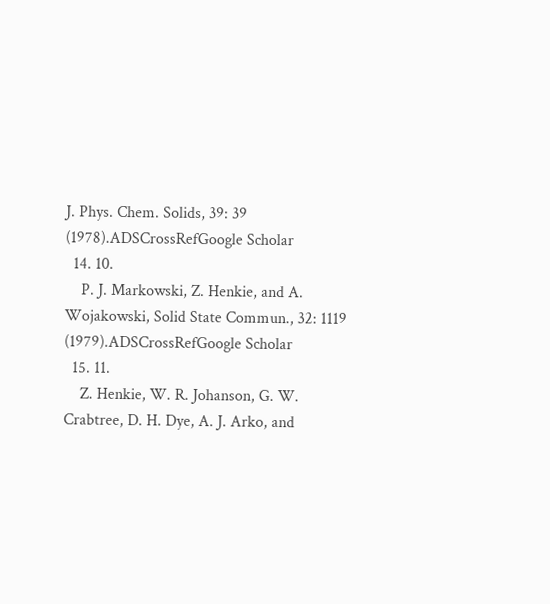J. Phys. Chem. Solids, 39: 39 (1978).ADSCrossRefGoogle Scholar
  14. 10.
    P. J. Markowski, Z. Henkie, and A. Wojakowski, Solid State Commun., 32: 1119 (1979).ADSCrossRefGoogle Scholar
  15. 11.
    Z. Henkie, W. R. Johanson, G. W. Crabtree, D. H. Dye, A. J. Arko, and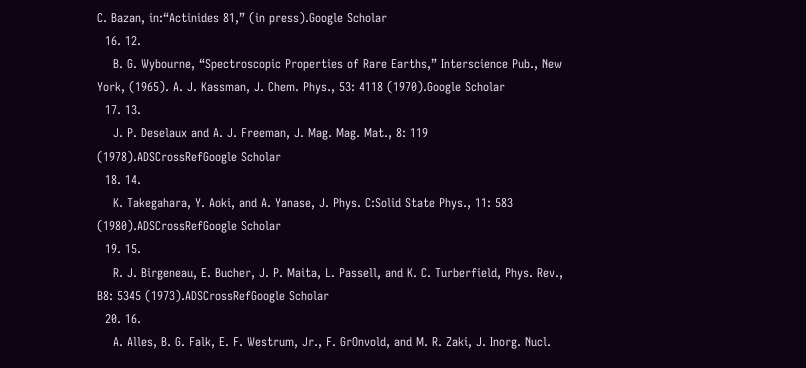C. Bazan, in:“Actinides 81,” (in press).Google Scholar
  16. 12.
    B. G. Wybourne, “Spectroscopic Properties of Rare Earths,” Interscience Pub., New York, (1965). A. J. Kassman, J. Chem. Phys., 53: 4118 (1970).Google Scholar
  17. 13.
    J. P. Deselaux and A. J. Freeman, J. Mag. Mag. Mat., 8: 119 (1978).ADSCrossRefGoogle Scholar
  18. 14.
    K. Takegahara, Y. Aoki, and A. Yanase, J. Phys. C:Solid State Phys., 11: 583 (1980).ADSCrossRefGoogle Scholar
  19. 15.
    R. J. Birgeneau, E. Bucher, J. P. Maita, L. Passell, and K. C. Turberfield, Phys. Rev., B8: 5345 (1973).ADSCrossRefGoogle Scholar
  20. 16.
    A. Alles, B. G. Falk, E. F. Westrum, Jr., F. GrOnvold, and M. R. Zaki, J. Inorg. Nucl.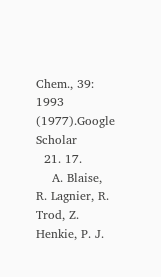Chem., 39: 1993 (1977).Google Scholar
  21. 17.
    A. Blaise, R. Lagnier, R. Trod, Z. Henkie, P. J.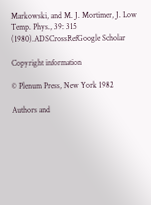Markowski, and M. J. Mortimer, J. Low Temp. Phys., 39: 315 (1980).ADSCrossRefGoogle Scholar

Copyright information

© Plenum Press, New York 1982

Authors and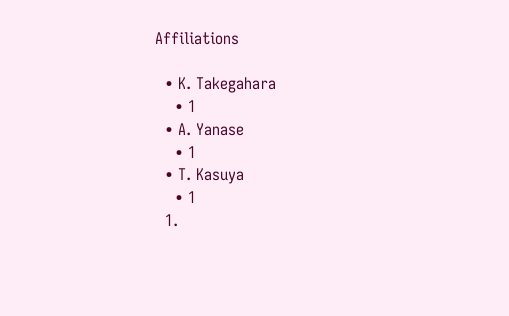Affiliations

  • K. Takegahara
    • 1
  • A. Yanase
    • 1
  • T. Kasuya
    • 1
  1.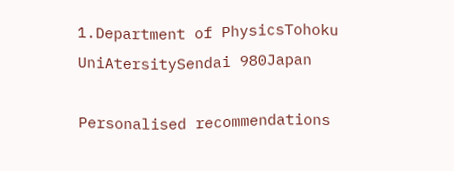1.Department of PhysicsTohoku UniAtersitySendai 980Japan

Personalised recommendations